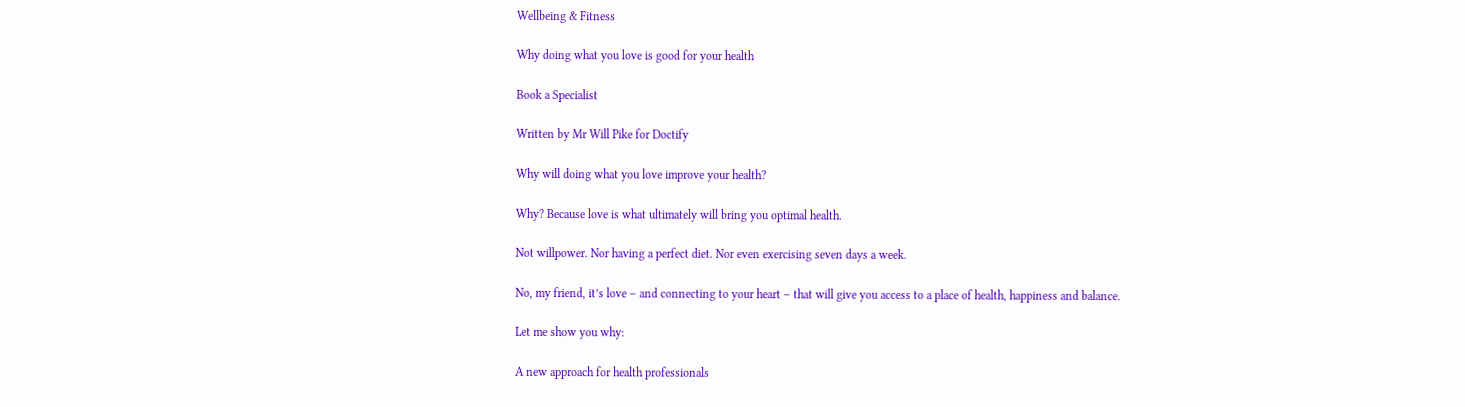Wellbeing & Fitness

Why doing what you love is good for your health

Book a Specialist

Written by Mr Will Pike for Doctify

Why will doing what you love improve your health?

Why? Because love is what ultimately will bring you optimal health.

Not willpower. Nor having a perfect diet. Nor even exercising seven days a week.

No, my friend, it’s love – and connecting to your heart – that will give you access to a place of health, happiness and balance.

Let me show you why:

A new approach for health professionals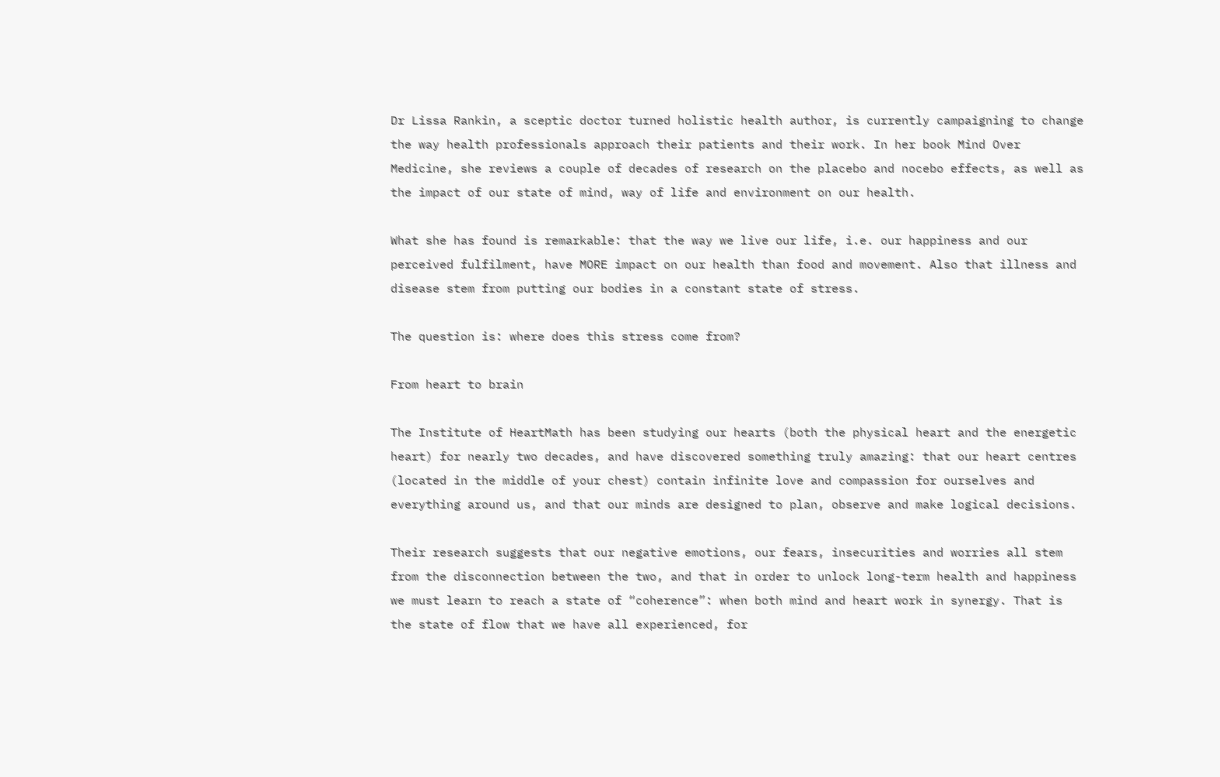Dr Lissa Rankin, a sceptic doctor turned holistic health author, is currently campaigning to change the way health professionals approach their patients and their work. In her book Mind Over Medicine, she reviews a couple of decades of research on the placebo and nocebo effects, as well as the impact of our state of mind, way of life and environment on our health.

What she has found is remarkable: that the way we live our life, i.e. our happiness and our perceived fulfilment, have MORE impact on our health than food and movement. Also that illness and disease stem from putting our bodies in a constant state of stress.

The question is: where does this stress come from?

From heart to brain

The Institute of HeartMath has been studying our hearts (both the physical heart and the energetic heart) for nearly two decades, and have discovered something truly amazing: that our heart centres (located in the middle of your chest) contain infinite love and compassion for ourselves and everything around us, and that our minds are designed to plan, observe and make logical decisions.

Their research suggests that our negative emotions, our fears, insecurities and worries all stem from the disconnection between the two, and that in order to unlock long-term health and happiness we must learn to reach a state of “coherence”: when both mind and heart work in synergy. That is the state of flow that we have all experienced, for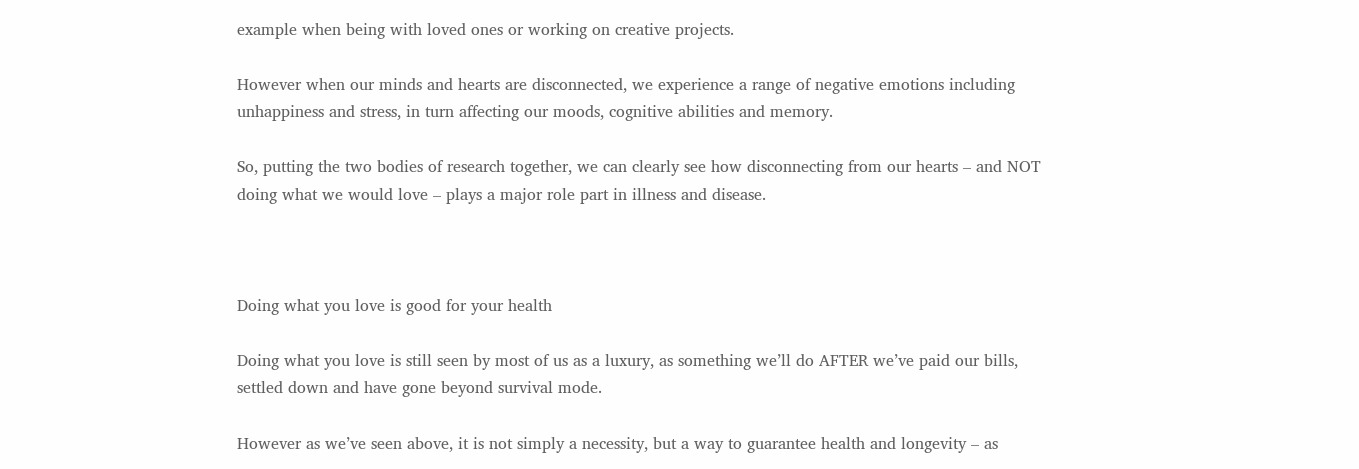example when being with loved ones or working on creative projects.

However when our minds and hearts are disconnected, we experience a range of negative emotions including unhappiness and stress, in turn affecting our moods, cognitive abilities and memory.

So, putting the two bodies of research together, we can clearly see how disconnecting from our hearts – and NOT doing what we would love – plays a major role part in illness and disease.



Doing what you love is good for your health

Doing what you love is still seen by most of us as a luxury, as something we’ll do AFTER we’ve paid our bills, settled down and have gone beyond survival mode.

However as we’ve seen above, it is not simply a necessity, but a way to guarantee health and longevity – as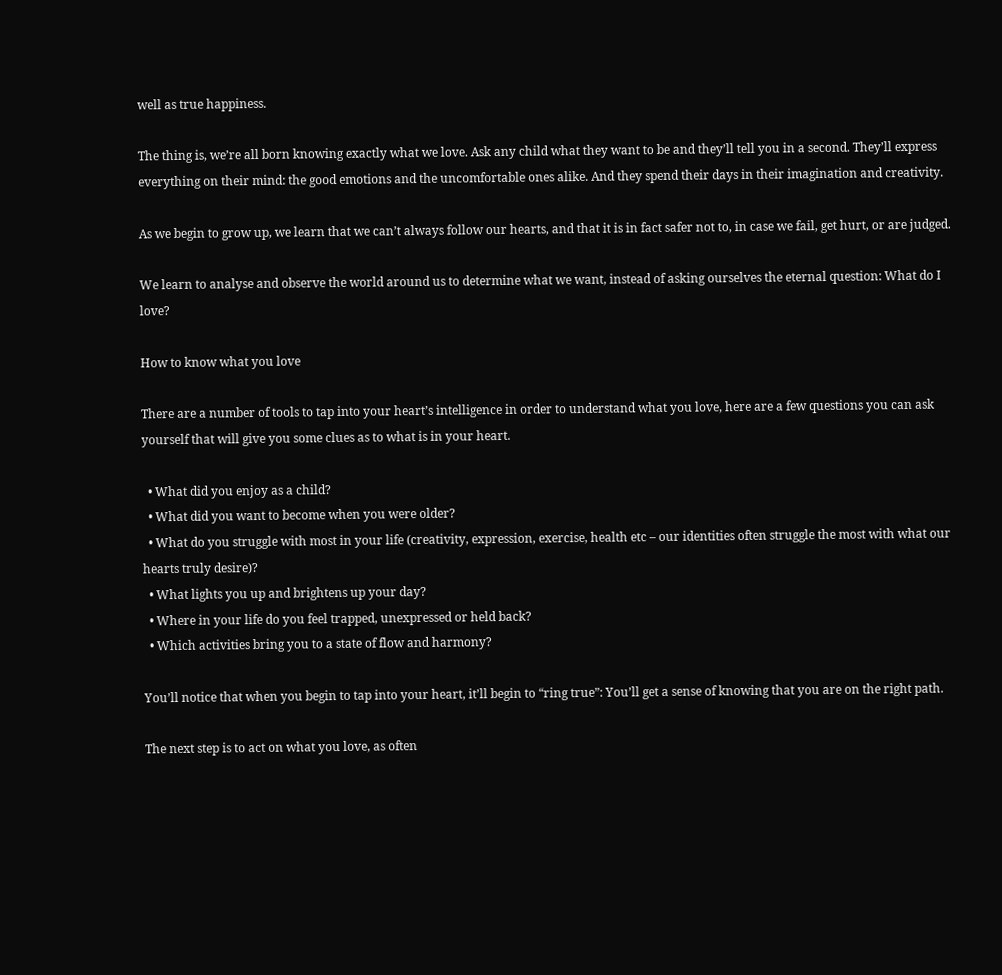well as true happiness.

The thing is, we’re all born knowing exactly what we love. Ask any child what they want to be and they’ll tell you in a second. They’ll express everything on their mind: the good emotions and the uncomfortable ones alike. And they spend their days in their imagination and creativity.

As we begin to grow up, we learn that we can’t always follow our hearts, and that it is in fact safer not to, in case we fail, get hurt, or are judged.

We learn to analyse and observe the world around us to determine what we want, instead of asking ourselves the eternal question: What do I love?

How to know what you love

There are a number of tools to tap into your heart’s intelligence in order to understand what you love, here are a few questions you can ask yourself that will give you some clues as to what is in your heart.

  • What did you enjoy as a child?
  • What did you want to become when you were older?
  • What do you struggle with most in your life (creativity, expression, exercise, health etc – our identities often struggle the most with what our hearts truly desire)?
  • What lights you up and brightens up your day?
  • Where in your life do you feel trapped, unexpressed or held back?
  • Which activities bring you to a state of flow and harmony?

You’ll notice that when you begin to tap into your heart, it’ll begin to “ring true”: You’ll get a sense of knowing that you are on the right path.

The next step is to act on what you love, as often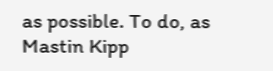as possible. To do, as Mastin Kipp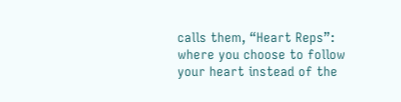calls them, “Heart Reps”: where you choose to follow your heart instead of the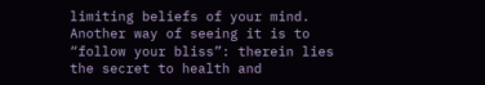limiting beliefs of your mind. Another way of seeing it is to “follow your bliss”: therein lies the secret to health and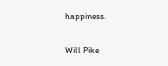happiness.

Will Pike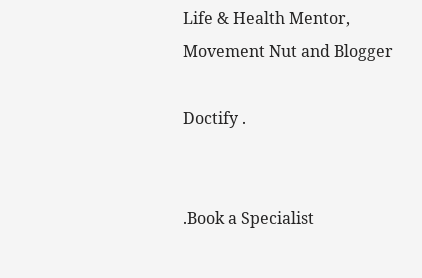Life & Health Mentor, Movement Nut and Blogger

Doctify .


.Book a Specialist